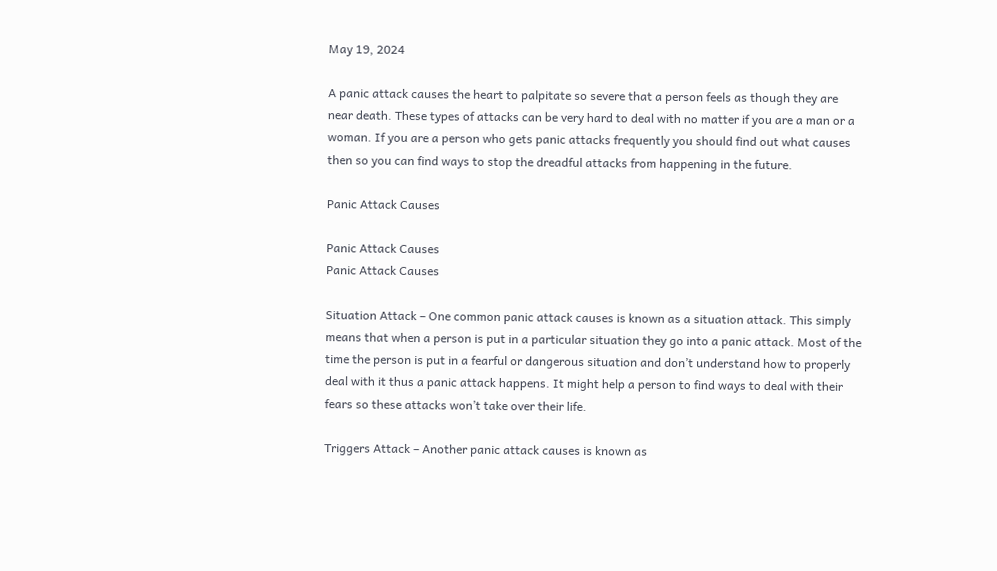May 19, 2024

A panic attack causes the heart to palpitate so severe that a person feels as though they are near death. These types of attacks can be very hard to deal with no matter if you are a man or a woman. If you are a person who gets panic attacks frequently you should find out what causes then so you can find ways to stop the dreadful attacks from happening in the future.

Panic Attack Causes

Panic Attack Causes
Panic Attack Causes

Situation Attack – One common panic attack causes is known as a situation attack. This simply means that when a person is put in a particular situation they go into a panic attack. Most of the time the person is put in a fearful or dangerous situation and don’t understand how to properly deal with it thus a panic attack happens. It might help a person to find ways to deal with their fears so these attacks won’t take over their life.

Triggers Attack – Another panic attack causes is known as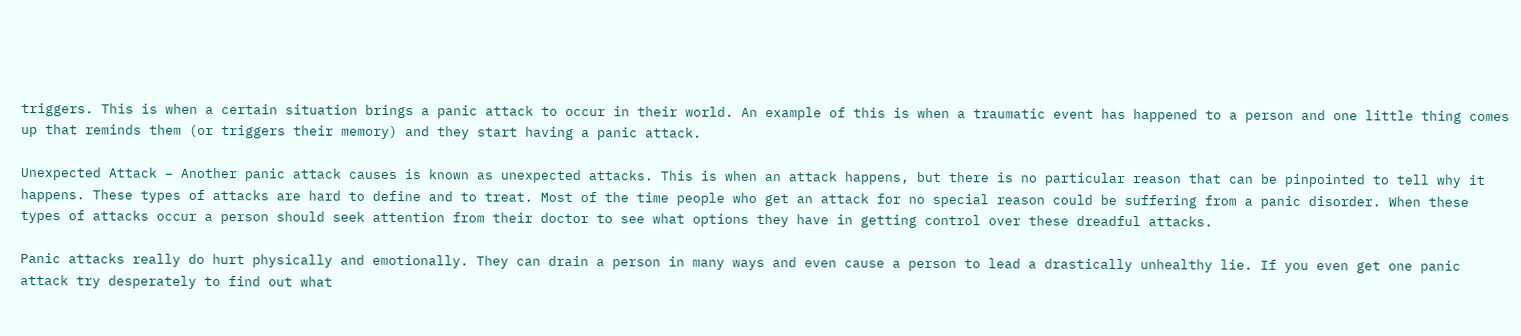triggers. This is when a certain situation brings a panic attack to occur in their world. An example of this is when a traumatic event has happened to a person and one little thing comes up that reminds them (or triggers their memory) and they start having a panic attack.

Unexpected Attack – Another panic attack causes is known as unexpected attacks. This is when an attack happens, but there is no particular reason that can be pinpointed to tell why it happens. These types of attacks are hard to define and to treat. Most of the time people who get an attack for no special reason could be suffering from a panic disorder. When these types of attacks occur a person should seek attention from their doctor to see what options they have in getting control over these dreadful attacks.

Panic attacks really do hurt physically and emotionally. They can drain a person in many ways and even cause a person to lead a drastically unhealthy lie. If you even get one panic attack try desperately to find out what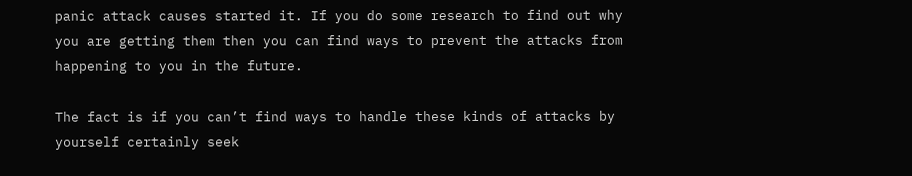panic attack causes started it. If you do some research to find out why you are getting them then you can find ways to prevent the attacks from happening to you in the future.

The fact is if you can’t find ways to handle these kinds of attacks by yourself certainly seek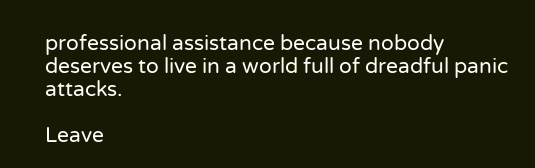professional assistance because nobody deserves to live in a world full of dreadful panic attacks.

Leave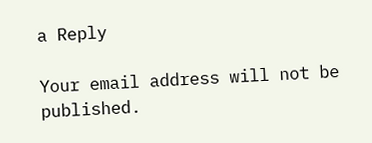a Reply

Your email address will not be published.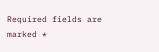Required fields are marked *